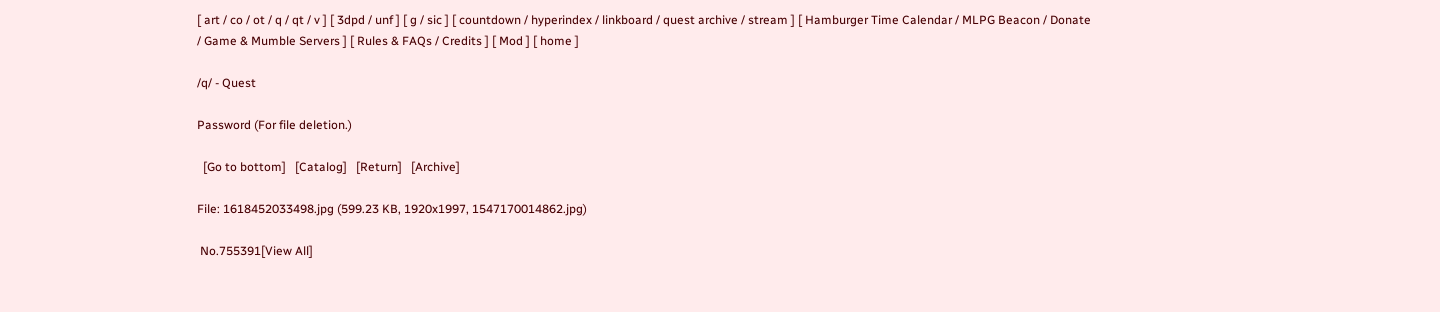[ art / co / ot / q / qt / v ] [ 3dpd / unf ] [ g / sic ] [ countdown / hyperindex / linkboard / quest archive / stream ] [ Hamburger Time Calendar / MLPG Beacon / Donate / Game & Mumble Servers ] [ Rules & FAQs / Credits ] [ Mod ] [ home ]

/q/ - Quest

Password (For file deletion.)

  [Go to bottom]   [Catalog]   [Return]   [Archive]

File: 1618452033498.jpg (599.23 KB, 1920x1997, 1547170014862.jpg)

 No.755391[View All]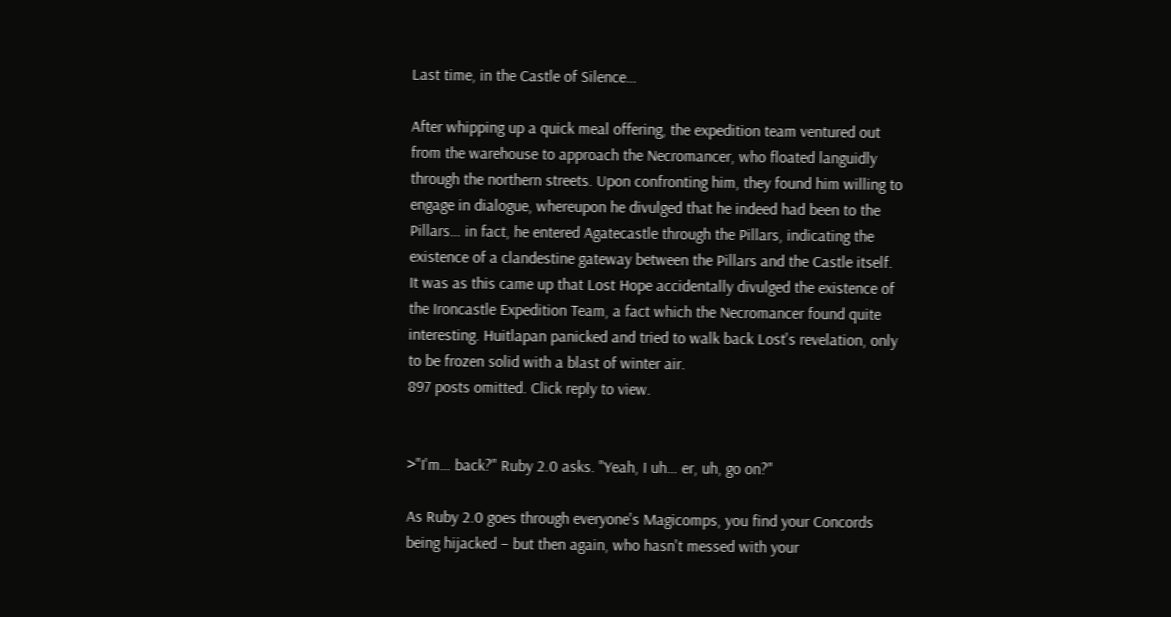Last time, in the Castle of Silence…

After whipping up a quick meal offering, the expedition team ventured out from the warehouse to approach the Necromancer, who floated languidly through the northern streets. Upon confronting him, they found him willing to engage in dialogue, whereupon he divulged that he indeed had been to the Pillars… in fact, he entered Agatecastle through the Pillars, indicating the existence of a clandestine gateway between the Pillars and the Castle itself. It was as this came up that Lost Hope accidentally divulged the existence of the Ironcastle Expedition Team, a fact which the Necromancer found quite interesting. Huitlapan panicked and tried to walk back Lost's revelation, only to be frozen solid with a blast of winter air.
897 posts omitted. Click reply to view.


>"I'm… back?" Ruby 2.0 asks. "Yeah, I uh… er, uh, go on?"

As Ruby 2.0 goes through everyone's Magicomps, you find your Concords being hijacked – but then again, who hasn't messed with your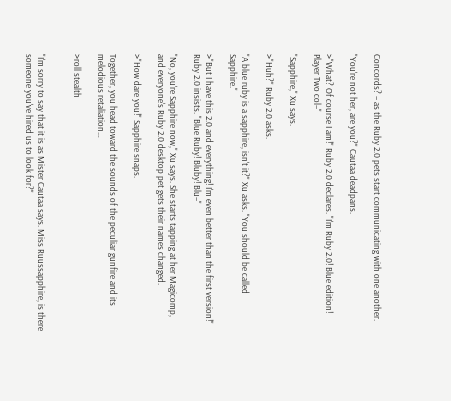Concords? – as the Ruby 2.0 pets start communicating with one another.

"You're not her, are you?" Cautaa deadpans.

>"What? Of course I am!" Ruby 2.0 declares. "I'm Ruby 2.0! Blue edition! Player Two col–"

"Sapphire," Xu says.

>"Huh?" Ruby 2.0 asks.

"A blue ruby is a sapphire, isn't it?" Xu asks. "You should be called Sapphire."

>"But I have this 2.0 and everything! I'm even better than the first version!" Ruby 2.0 insists. "Blue Ruby! Bluby! Blu–"

"No, you're Sapphire now," Xu says. She starts tapping at her Magicomp, and everyone's Ruby 2.0 desktop pet gets their names changed.

>"How dare you!" Sapphire snaps.

Together, you head toward the sounds of the peculiar gunfire and its melodious retaliation…

>roll stealth


"I'm sorry to say that it is as Mister Cautaa says. Miss Ruussapphire, is there someone you've hired us to look for?"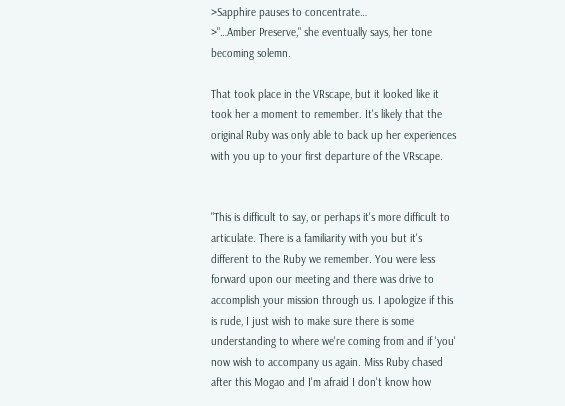>Sapphire pauses to concentrate…
>"…Amber Preserve," she eventually says, her tone becoming solemn.

That took place in the VRscape, but it looked like it took her a moment to remember. It's likely that the original Ruby was only able to back up her experiences with you up to your first departure of the VRscape.


"This is difficult to say, or perhaps it's more difficult to articulate. There is a familiarity with you but it's different to the Ruby we remember. You were less forward upon our meeting and there was drive to accomplish your mission through us. I apologize if this is rude, I just wish to make sure there is some understanding to where we're coming from and if 'you' now wish to accompany us again. Miss Ruby chased after this Mogao and I'm afraid I don't know how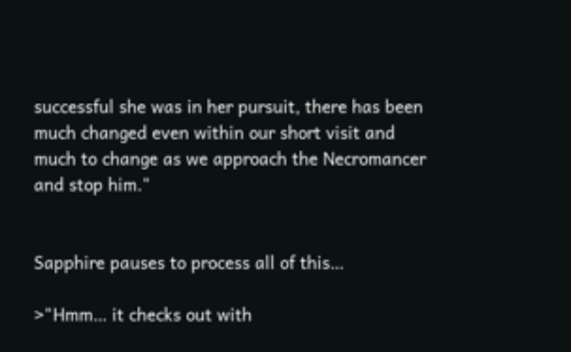successful she was in her pursuit, there has been much changed even within our short visit and much to change as we approach the Necromancer and stop him."


Sapphire pauses to process all of this…

>"Hmm… it checks out with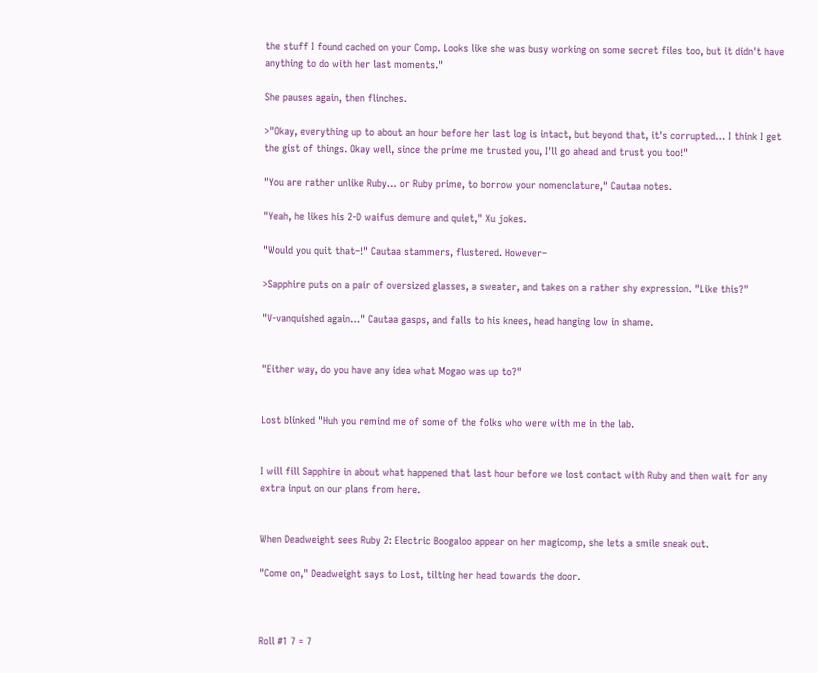the stuff I found cached on your Comp. Looks like she was busy working on some secret files too, but it didn't have anything to do with her last moments."

She pauses again, then flinches.

>"Okay, everything up to about an hour before her last log is intact, but beyond that, it's corrupted… I think I get the gist of things. Okay well, since the prime me trusted you, I'll go ahead and trust you too!"

"You are rather unlike Ruby… or Ruby prime, to borrow your nomenclature," Cautaa notes.

"Yeah, he likes his 2-D waifus demure and quiet," Xu jokes.

"Would you quit that–!" Cautaa stammers, flustered. However–

>Sapphire puts on a pair of oversized glasses, a sweater, and takes on a rather shy expression. "Like this?"

"V-vanquished again…" Cautaa gasps, and falls to his knees, head hanging low in shame.


"Either way, do you have any idea what Mogao was up to?"


Lost blinked "Huh you remind me of some of the folks who were with me in the lab.


I will fill Sapphire in about what happened that last hour before we lost contact with Ruby and then wait for any extra input on our plans from here.


When Deadweight sees Ruby 2: Electric Boogaloo appear on her magicomp, she lets a smile sneak out.

"Come on," Deadweight says to Lost, tilting her head towards the door.



Roll #1 7 = 7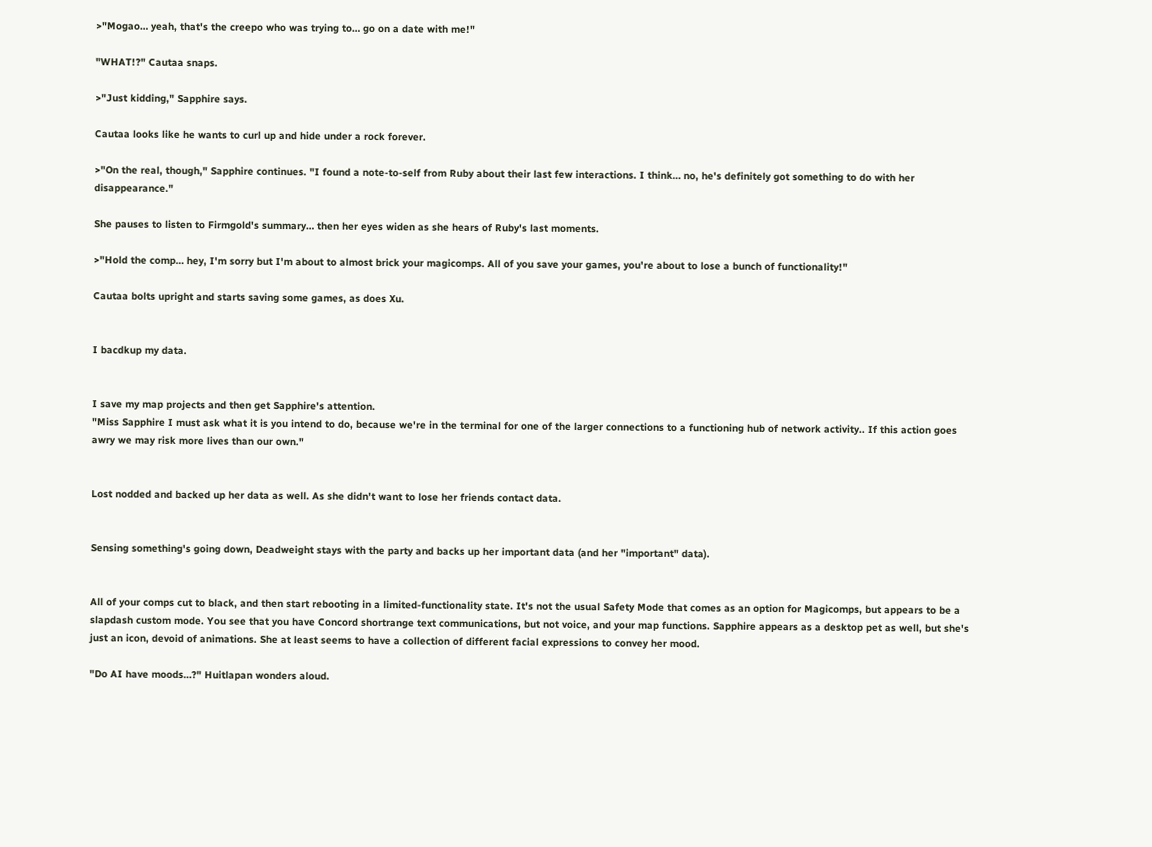>"Mogao… yeah, that's the creepo who was trying to… go on a date with me!"

"WHAT!?" Cautaa snaps.

>"Just kidding," Sapphire says.

Cautaa looks like he wants to curl up and hide under a rock forever.

>"On the real, though," Sapphire continues. "I found a note-to-self from Ruby about their last few interactions. I think… no, he's definitely got something to do with her disappearance."

She pauses to listen to Firmgold's summary… then her eyes widen as she hears of Ruby's last moments.

>"Hold the comp… hey, I'm sorry but I'm about to almost brick your magicomps. All of you save your games, you're about to lose a bunch of functionality!"

Cautaa bolts upright and starts saving some games, as does Xu.


I bacdkup my data.


I save my map projects and then get Sapphire's attention.
"Miss Sapphire I must ask what it is you intend to do, because we're in the terminal for one of the larger connections to a functioning hub of network activity.. If this action goes awry we may risk more lives than our own."


Lost nodded and backed up her data as well. As she didn't want to lose her friends contact data.


Sensing something's going down, Deadweight stays with the party and backs up her important data (and her "important" data).


All of your comps cut to black, and then start rebooting in a limited-functionality state. It's not the usual Safety Mode that comes as an option for Magicomps, but appears to be a slapdash custom mode. You see that you have Concord shortrange text communications, but not voice, and your map functions. Sapphire appears as a desktop pet as well, but she's just an icon, devoid of animations. She at least seems to have a collection of different facial expressions to convey her mood.

"Do AI have moods…?" Huitlapan wonders aloud.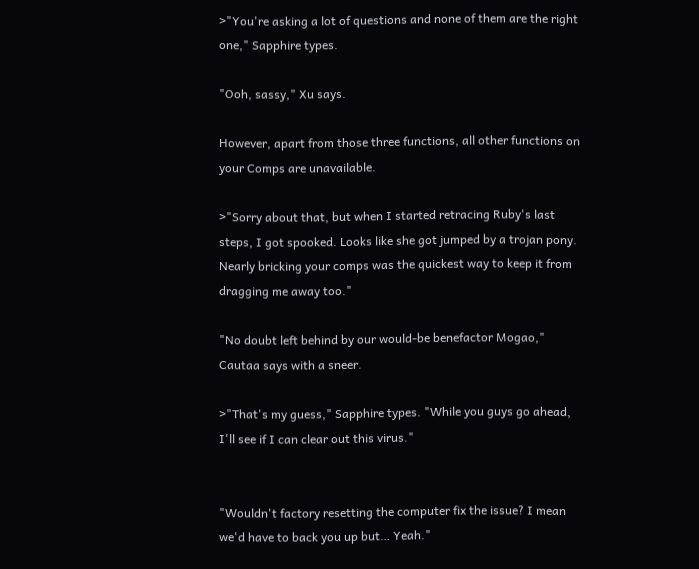>"You're asking a lot of questions and none of them are the right one," Sapphire types.

"Ooh, sassy," Xu says.

However, apart from those three functions, all other functions on your Comps are unavailable.

>"Sorry about that, but when I started retracing Ruby's last steps, I got spooked. Looks like she got jumped by a trojan pony. Nearly bricking your comps was the quickest way to keep it from dragging me away too."

"No doubt left behind by our would-be benefactor Mogao," Cautaa says with a sneer.

>"That's my guess," Sapphire types. "While you guys go ahead, I'll see if I can clear out this virus."


"Wouldn't factory resetting the computer fix the issue? I mean we'd have to back you up but… Yeah."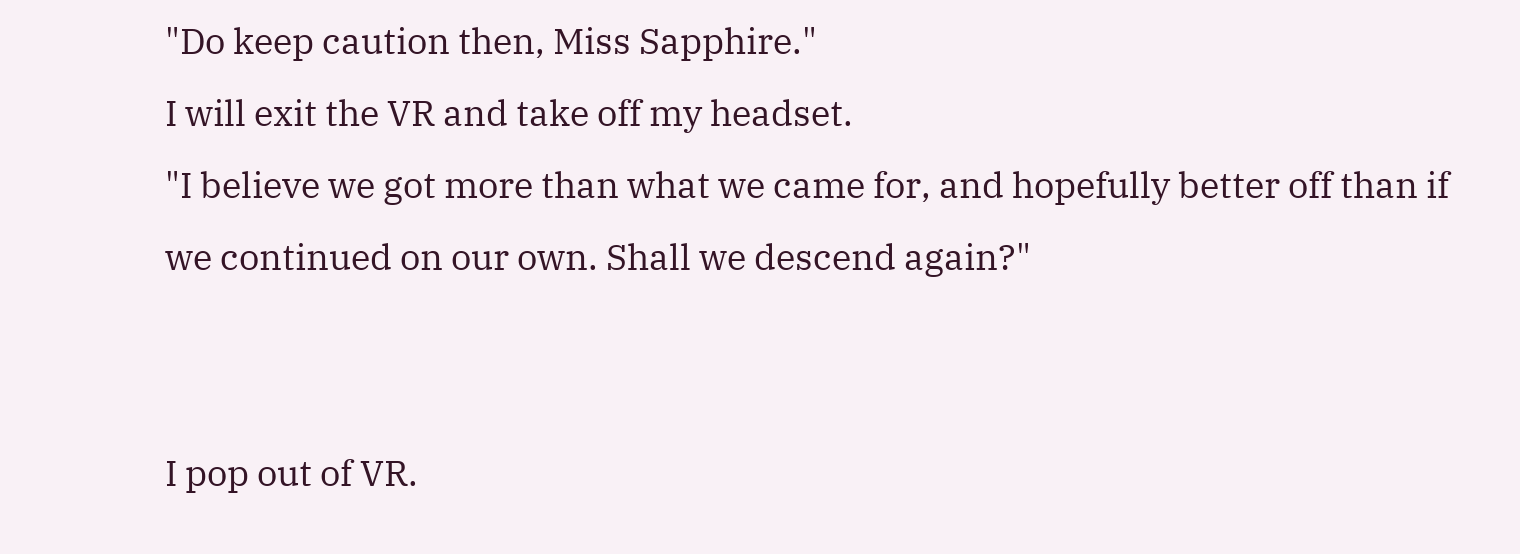"Do keep caution then, Miss Sapphire."
I will exit the VR and take off my headset.
"I believe we got more than what we came for, and hopefully better off than if we continued on our own. Shall we descend again?"


I pop out of VR.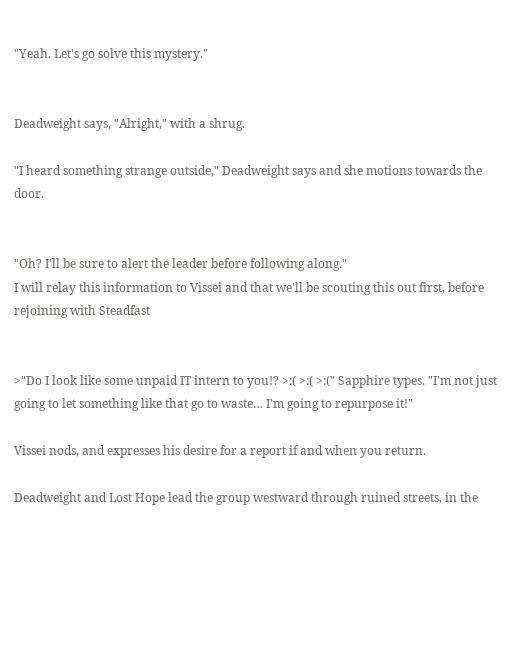"Yeah. Let's go solve this mystery."


Deadweight says, "Alright," with a shrug.

"I heard something strange outside," Deadweight says and she motions towards the door.


"Oh? I'll be sure to alert the leader before following along."
I will relay this information to Vissei and that we'll be scouting this out first, before rejoining with Steadfast


>"Do I look like some unpaid IT intern to you!? >:( >:( >:(" Sapphire types. "I'm not just going to let something like that go to waste… I'm going to repurpose it!"

Vissei nods, and expresses his desire for a report if and when you return.

Deadweight and Lost Hope lead the group westward through ruined streets, in the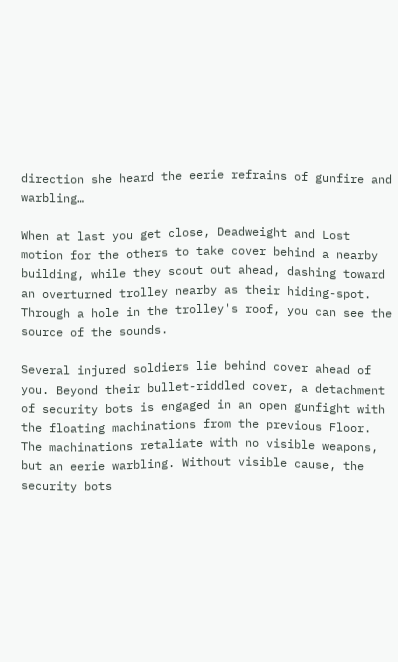direction she heard the eerie refrains of gunfire and warbling…

When at last you get close, Deadweight and Lost motion for the others to take cover behind a nearby building, while they scout out ahead, dashing toward an overturned trolley nearby as their hiding-spot. Through a hole in the trolley's roof, you can see the source of the sounds.

Several injured soldiers lie behind cover ahead of you. Beyond their bullet-riddled cover, a detachment of security bots is engaged in an open gunfight with the floating machinations from the previous Floor. The machinations retaliate with no visible weapons, but an eerie warbling. Without visible cause, the security bots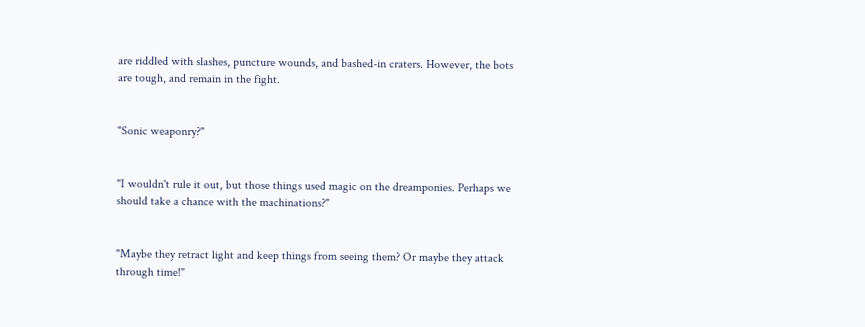are riddled with slashes, puncture wounds, and bashed-in craters. However, the bots are tough, and remain in the fight.


"Sonic weaponry?"


"I wouldn't rule it out, but those things used magic on the dreamponies. Perhaps we should take a chance with the machinations?"


"Maybe they retract light and keep things from seeing them? Or maybe they attack through time!"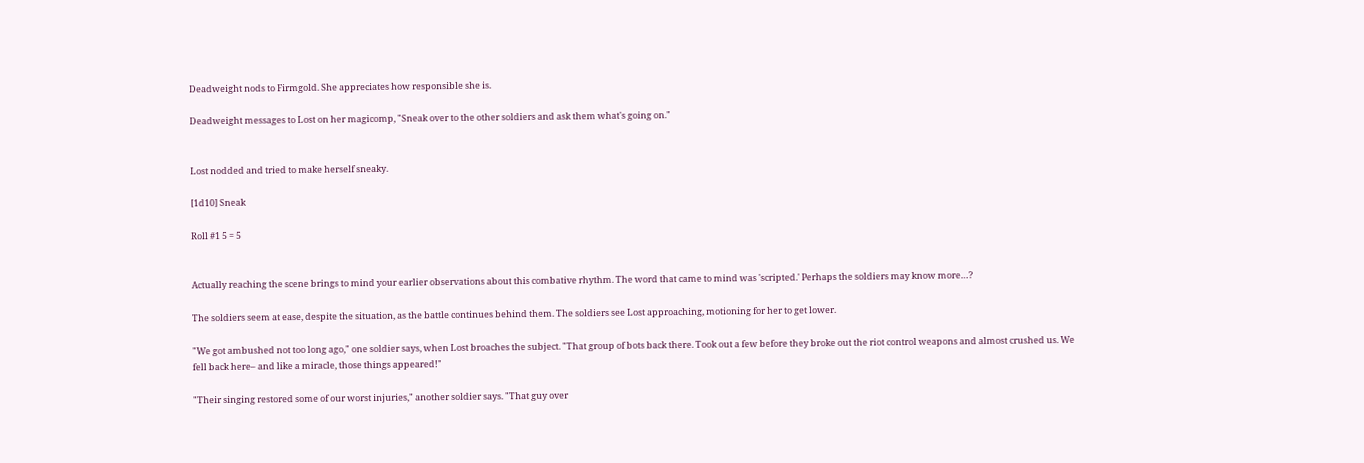Deadweight nods to Firmgold. She appreciates how responsible she is.

Deadweight messages to Lost on her magicomp, "Sneak over to the other soldiers and ask them what's going on."


Lost nodded and tried to make herself sneaky.

[1d10] Sneak

Roll #1 5 = 5


Actually reaching the scene brings to mind your earlier observations about this combative rhythm. The word that came to mind was 'scripted.' Perhaps the soldiers may know more…?

The soldiers seem at ease, despite the situation, as the battle continues behind them. The soldiers see Lost approaching, motioning for her to get lower.

"We got ambushed not too long ago," one soldier says, when Lost broaches the subject. "That group of bots back there. Took out a few before they broke out the riot control weapons and almost crushed us. We fell back here– and like a miracle, those things appeared!"

"Their singing restored some of our worst injuries," another soldier says. "That guy over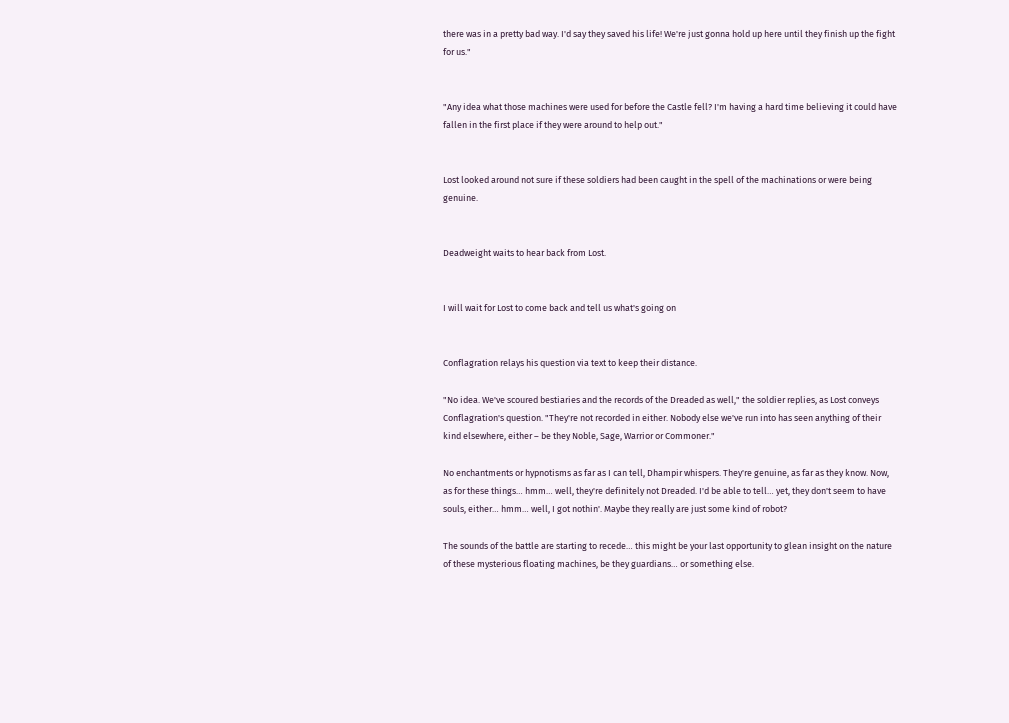there was in a pretty bad way. I'd say they saved his life! We're just gonna hold up here until they finish up the fight for us."


"Any idea what those machines were used for before the Castle fell? I'm having a hard time believing it could have fallen in the first place if they were around to help out."


Lost looked around not sure if these soldiers had been caught in the spell of the machinations or were being genuine.


Deadweight waits to hear back from Lost.


I will wait for Lost to come back and tell us what's going on


Conflagration relays his question via text to keep their distance.

"No idea. We've scoured bestiaries and the records of the Dreaded as well," the soldier replies, as Lost conveys Conflagration's question. "They're not recorded in either. Nobody else we've run into has seen anything of their kind elsewhere, either – be they Noble, Sage, Warrior or Commoner."

No enchantments or hypnotisms as far as I can tell, Dhampir whispers. They're genuine, as far as they know. Now, as for these things… hmm… well, they're definitely not Dreaded. I'd be able to tell… yet, they don't seem to have souls, either… hmm… well, I got nothin'. Maybe they really are just some kind of robot?

The sounds of the battle are starting to recede… this might be your last opportunity to glean insight on the nature of these mysterious floating machines, be they guardians… or something else.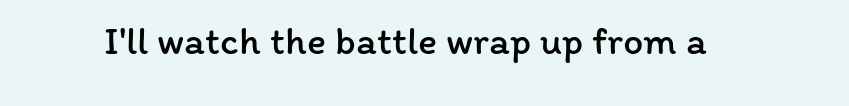I'll watch the battle wrap up from a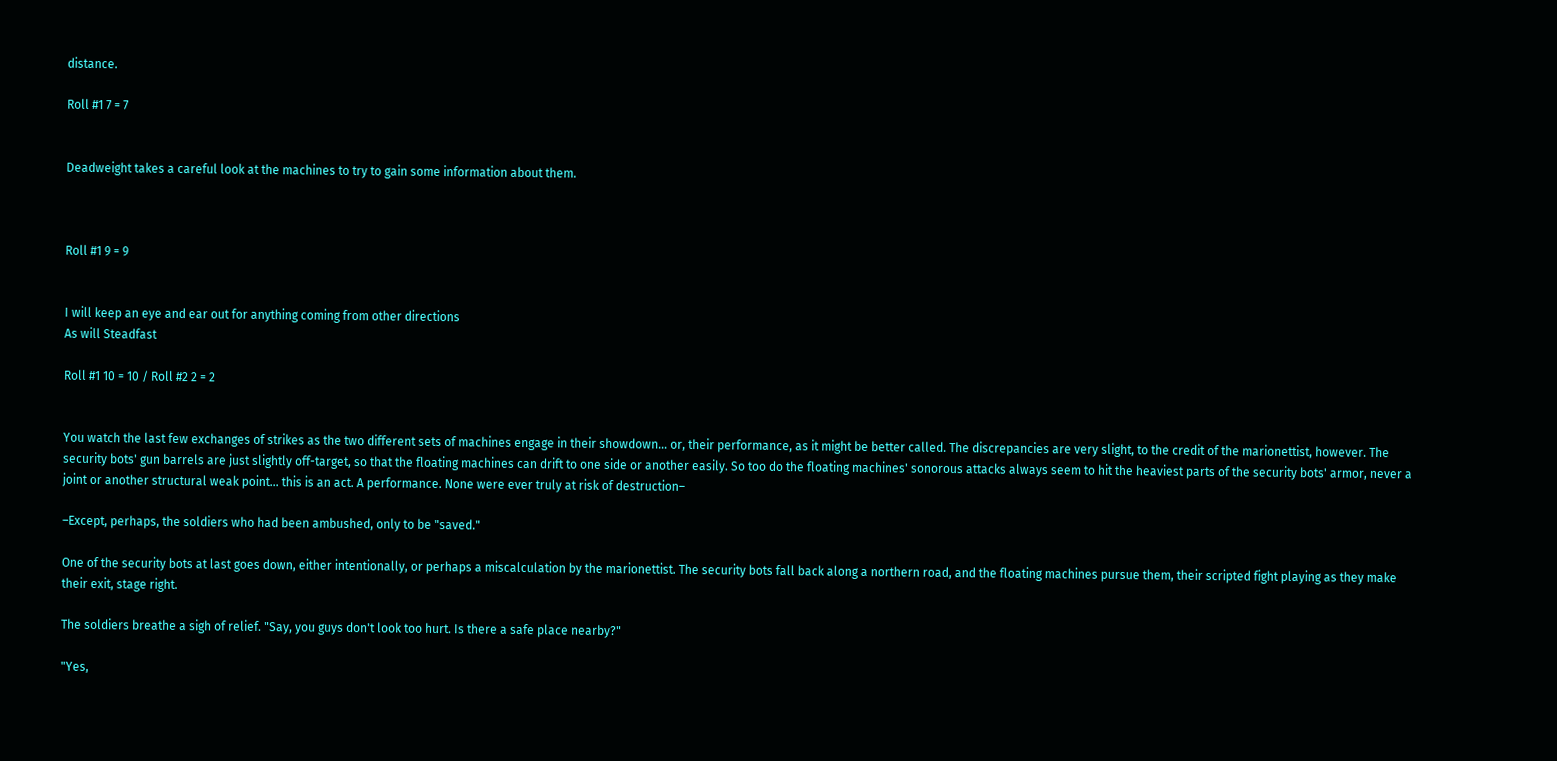distance.

Roll #1 7 = 7


Deadweight takes a careful look at the machines to try to gain some information about them.



Roll #1 9 = 9


I will keep an eye and ear out for anything coming from other directions
As will Steadfast

Roll #1 10 = 10 / Roll #2 2 = 2


You watch the last few exchanges of strikes as the two different sets of machines engage in their showdown… or, their performance, as it might be better called. The discrepancies are very slight, to the credit of the marionettist, however. The security bots' gun barrels are just slightly off-target, so that the floating machines can drift to one side or another easily. So too do the floating machines' sonorous attacks always seem to hit the heaviest parts of the security bots' armor, never a joint or another structural weak point… this is an act. A performance. None were ever truly at risk of destruction–

–Except, perhaps, the soldiers who had been ambushed, only to be "saved."

One of the security bots at last goes down, either intentionally, or perhaps a miscalculation by the marionettist. The security bots fall back along a northern road, and the floating machines pursue them, their scripted fight playing as they make their exit, stage right.

The soldiers breathe a sigh of relief. "Say, you guys don't look too hurt. Is there a safe place nearby?"

"Yes,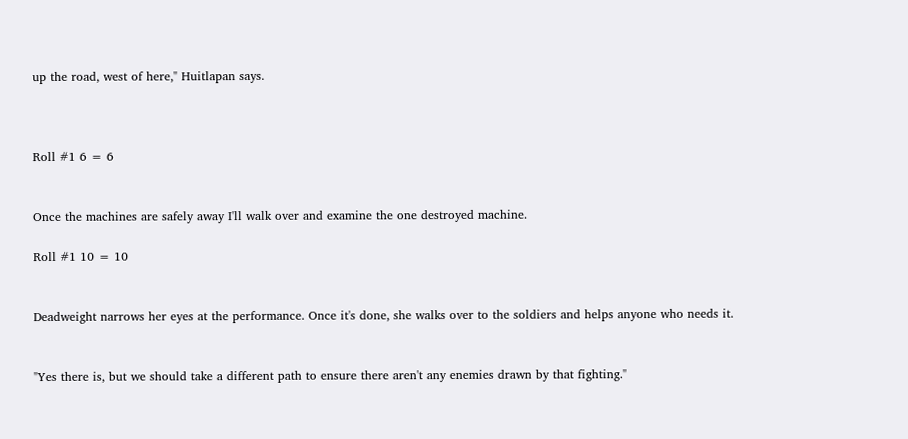up the road, west of here," Huitlapan says.



Roll #1 6 = 6


Once the machines are safely away I'll walk over and examine the one destroyed machine.

Roll #1 10 = 10


Deadweight narrows her eyes at the performance. Once it's done, she walks over to the soldiers and helps anyone who needs it.


"Yes there is, but we should take a different path to ensure there aren't any enemies drawn by that fighting."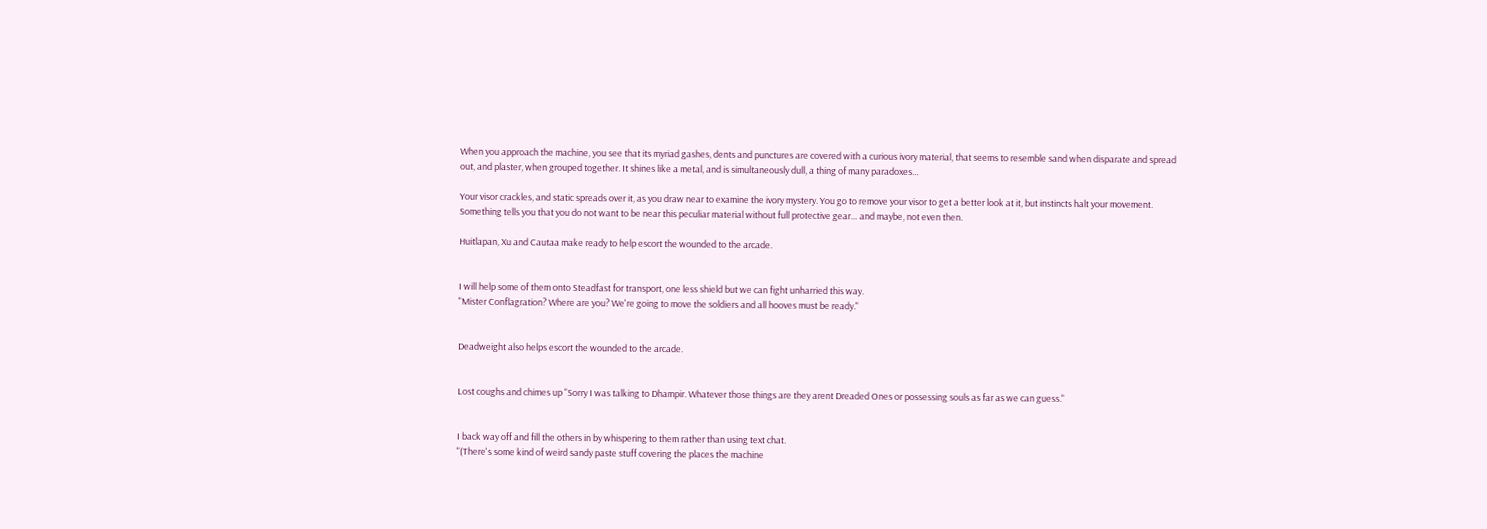When you approach the machine, you see that its myriad gashes, dents and punctures are covered with a curious ivory material, that seems to resemble sand when disparate and spread out, and plaster, when grouped together. It shines like a metal, and is simultaneously dull, a thing of many paradoxes…

Your visor crackles, and static spreads over it, as you draw near to examine the ivory mystery. You go to remove your visor to get a better look at it, but instincts halt your movement. Something tells you that you do not want to be near this peculiar material without full protective gear… and maybe, not even then.

Huitlapan, Xu and Cautaa make ready to help escort the wounded to the arcade.


I will help some of them onto Steadfast for transport, one less shield but we can fight unharried this way.
"Mister Conflagration? Where are you? We're going to move the soldiers and all hooves must be ready."


Deadweight also helps escort the wounded to the arcade.


Lost coughs and chimes up "Sorry I was talking to Dhampir. Whatever those things are they arent Dreaded Ones or possessing souls as far as we can guess."


I back way off and fill the others in by whispering to them rather than using text chat.
"(There's some kind of weird sandy paste stuff covering the places the machine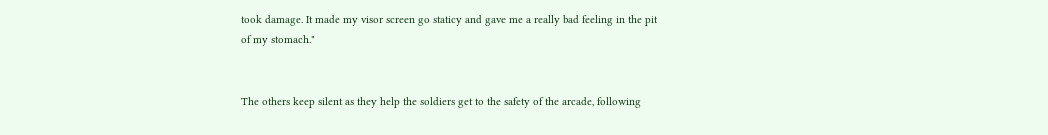took damage. It made my visor screen go staticy and gave me a really bad feeling in the pit of my stomach."


The others keep silent as they help the soldiers get to the safety of the arcade, following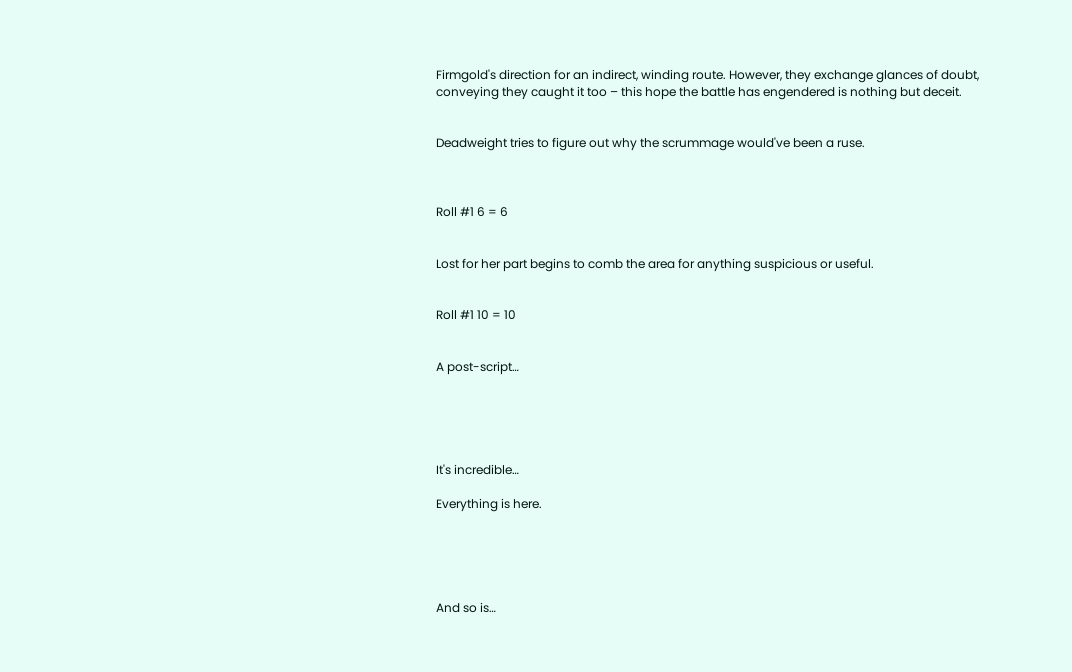Firmgold's direction for an indirect, winding route. However, they exchange glances of doubt, conveying they caught it too – this hope the battle has engendered is nothing but deceit.


Deadweight tries to figure out why the scrummage would've been a ruse.



Roll #1 6 = 6


Lost for her part begins to comb the area for anything suspicious or useful.


Roll #1 10 = 10


A post-script…





It's incredible…

Everything is here.





And so is…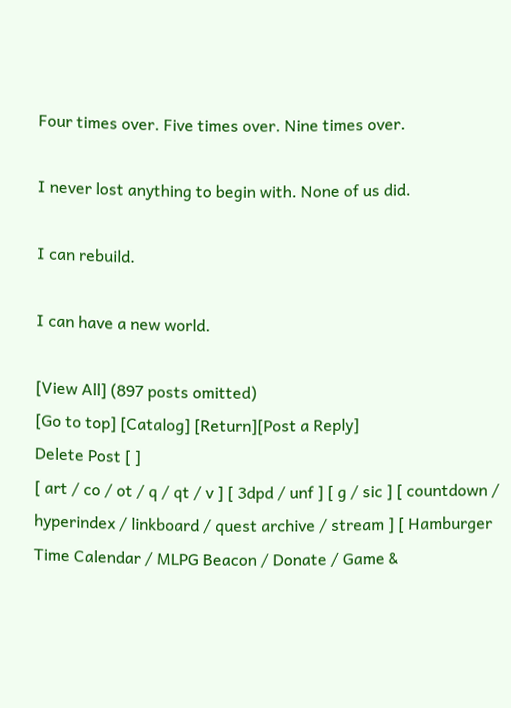Four times over. Five times over. Nine times over.

I never lost anything to begin with. None of us did.

I can rebuild.

I can have a new world.

[View All] (897 posts omitted)
[Go to top] [Catalog] [Return][Post a Reply]
Delete Post [ ]
[ art / co / ot / q / qt / v ] [ 3dpd / unf ] [ g / sic ] [ countdown / hyperindex / linkboard / quest archive / stream ] [ Hamburger Time Calendar / MLPG Beacon / Donate / Game &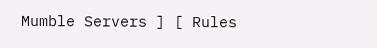Mumble Servers ] [ Rules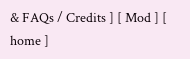& FAQs / Credits ] [ Mod ] [ home ]